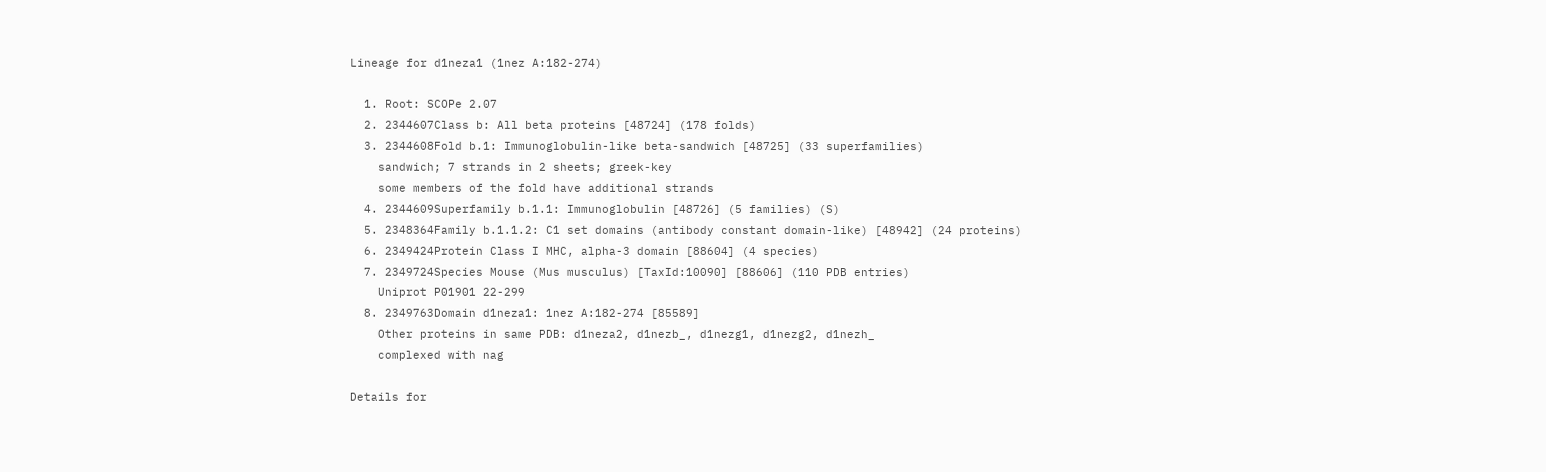Lineage for d1neza1 (1nez A:182-274)

  1. Root: SCOPe 2.07
  2. 2344607Class b: All beta proteins [48724] (178 folds)
  3. 2344608Fold b.1: Immunoglobulin-like beta-sandwich [48725] (33 superfamilies)
    sandwich; 7 strands in 2 sheets; greek-key
    some members of the fold have additional strands
  4. 2344609Superfamily b.1.1: Immunoglobulin [48726] (5 families) (S)
  5. 2348364Family b.1.1.2: C1 set domains (antibody constant domain-like) [48942] (24 proteins)
  6. 2349424Protein Class I MHC, alpha-3 domain [88604] (4 species)
  7. 2349724Species Mouse (Mus musculus) [TaxId:10090] [88606] (110 PDB entries)
    Uniprot P01901 22-299
  8. 2349763Domain d1neza1: 1nez A:182-274 [85589]
    Other proteins in same PDB: d1neza2, d1nezb_, d1nezg1, d1nezg2, d1nezh_
    complexed with nag

Details for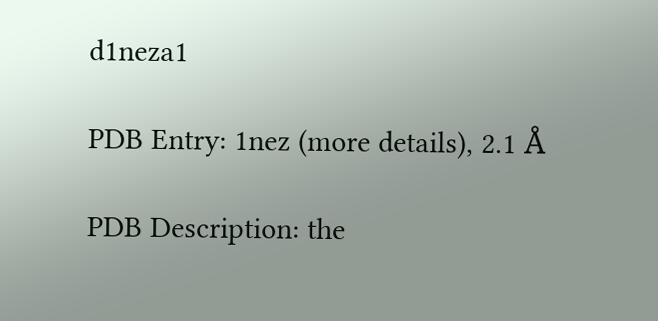d1neza1

PDB Entry: 1nez (more details), 2.1 Å

PDB Description: the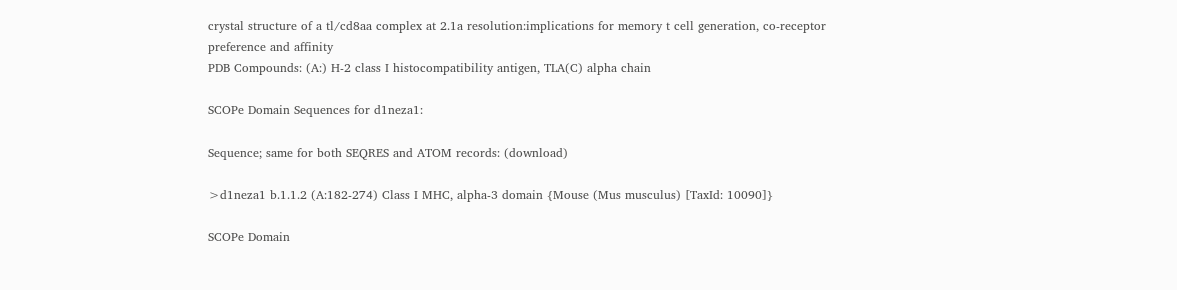crystal structure of a tl/cd8aa complex at 2.1a resolution:implications for memory t cell generation, co-receptor preference and affinity
PDB Compounds: (A:) H-2 class I histocompatibility antigen, TLA(C) alpha chain

SCOPe Domain Sequences for d1neza1:

Sequence; same for both SEQRES and ATOM records: (download)

>d1neza1 b.1.1.2 (A:182-274) Class I MHC, alpha-3 domain {Mouse (Mus musculus) [TaxId: 10090]}

SCOPe Domain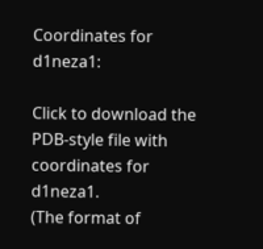Coordinates for d1neza1:

Click to download the PDB-style file with coordinates for d1neza1.
(The format of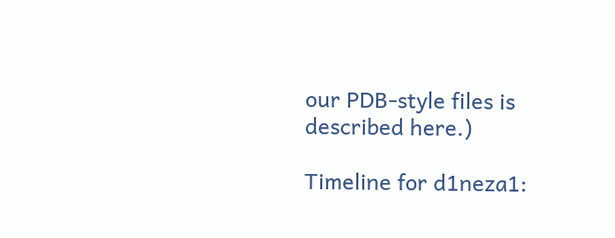our PDB-style files is described here.)

Timeline for d1neza1: